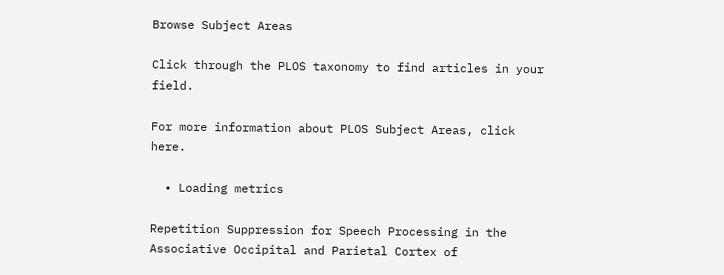Browse Subject Areas

Click through the PLOS taxonomy to find articles in your field.

For more information about PLOS Subject Areas, click here.

  • Loading metrics

Repetition Suppression for Speech Processing in the Associative Occipital and Parietal Cortex of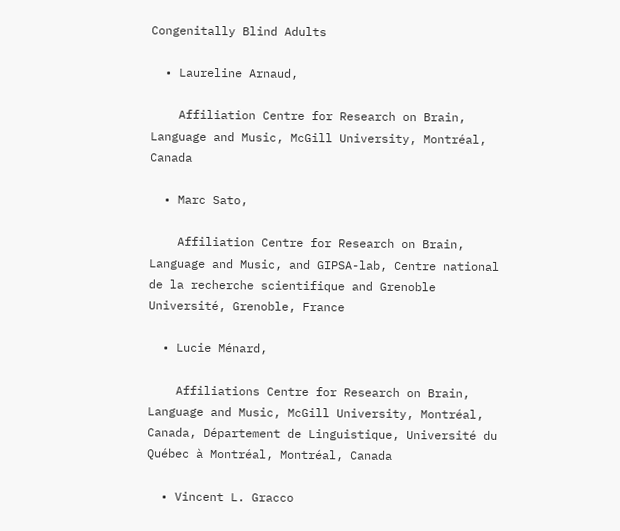Congenitally Blind Adults

  • Laureline Arnaud,

    Affiliation Centre for Research on Brain, Language and Music, McGill University, Montréal, Canada

  • Marc Sato,

    Affiliation Centre for Research on Brain, Language and Music, and GIPSA-lab, Centre national de la recherche scientifique and Grenoble Université, Grenoble, France

  • Lucie Ménard,

    Affiliations Centre for Research on Brain, Language and Music, McGill University, Montréal, Canada, Département de Linguistique, Université du Québec à Montréal, Montréal, Canada

  • Vincent L. Gracco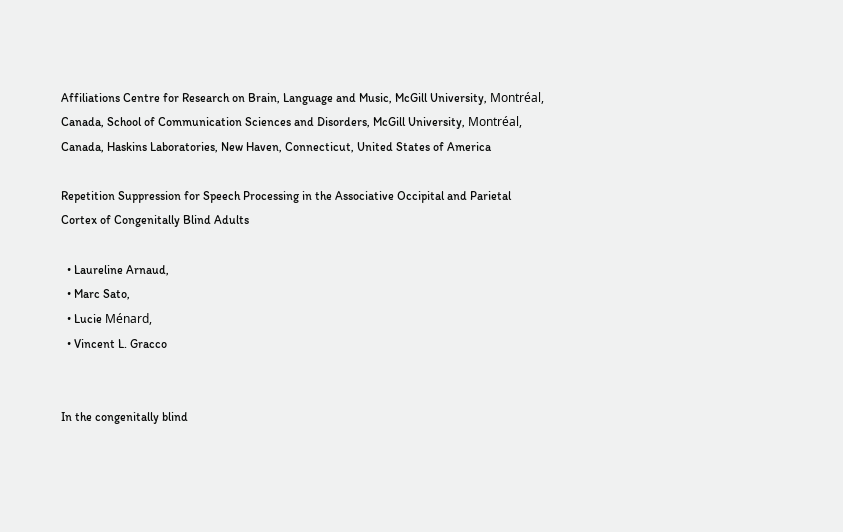Affiliations Centre for Research on Brain, Language and Music, McGill University, Montréal, Canada, School of Communication Sciences and Disorders, McGill University, Montréal, Canada, Haskins Laboratories, New Haven, Connecticut, United States of America

Repetition Suppression for Speech Processing in the Associative Occipital and Parietal Cortex of Congenitally Blind Adults

  • Laureline Arnaud,
  • Marc Sato,
  • Lucie Ménard,
  • Vincent L. Gracco


In the congenitally blind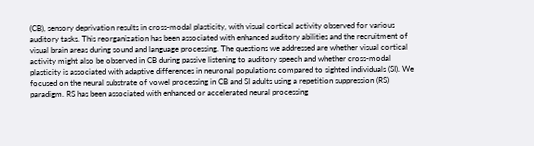(CB), sensory deprivation results in cross-modal plasticity, with visual cortical activity observed for various auditory tasks. This reorganization has been associated with enhanced auditory abilities and the recruitment of visual brain areas during sound and language processing. The questions we addressed are whether visual cortical activity might also be observed in CB during passive listening to auditory speech and whether cross-modal plasticity is associated with adaptive differences in neuronal populations compared to sighted individuals (SI). We focused on the neural substrate of vowel processing in CB and SI adults using a repetition suppression (RS) paradigm. RS has been associated with enhanced or accelerated neural processing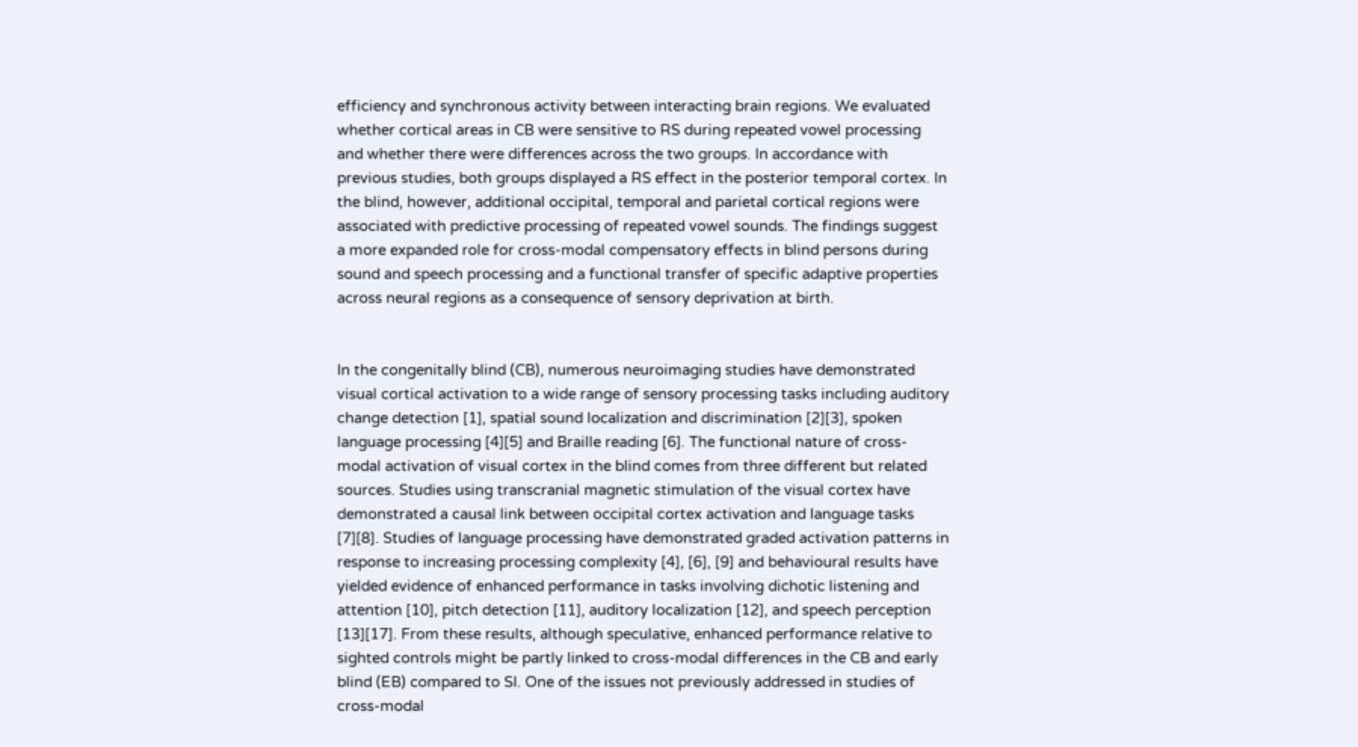efficiency and synchronous activity between interacting brain regions. We evaluated whether cortical areas in CB were sensitive to RS during repeated vowel processing and whether there were differences across the two groups. In accordance with previous studies, both groups displayed a RS effect in the posterior temporal cortex. In the blind, however, additional occipital, temporal and parietal cortical regions were associated with predictive processing of repeated vowel sounds. The findings suggest a more expanded role for cross-modal compensatory effects in blind persons during sound and speech processing and a functional transfer of specific adaptive properties across neural regions as a consequence of sensory deprivation at birth.


In the congenitally blind (CB), numerous neuroimaging studies have demonstrated visual cortical activation to a wide range of sensory processing tasks including auditory change detection [1], spatial sound localization and discrimination [2][3], spoken language processing [4][5] and Braille reading [6]. The functional nature of cross-modal activation of visual cortex in the blind comes from three different but related sources. Studies using transcranial magnetic stimulation of the visual cortex have demonstrated a causal link between occipital cortex activation and language tasks [7][8]. Studies of language processing have demonstrated graded activation patterns in response to increasing processing complexity [4], [6], [9] and behavioural results have yielded evidence of enhanced performance in tasks involving dichotic listening and attention [10], pitch detection [11], auditory localization [12], and speech perception [13][17]. From these results, although speculative, enhanced performance relative to sighted controls might be partly linked to cross-modal differences in the CB and early blind (EB) compared to SI. One of the issues not previously addressed in studies of cross-modal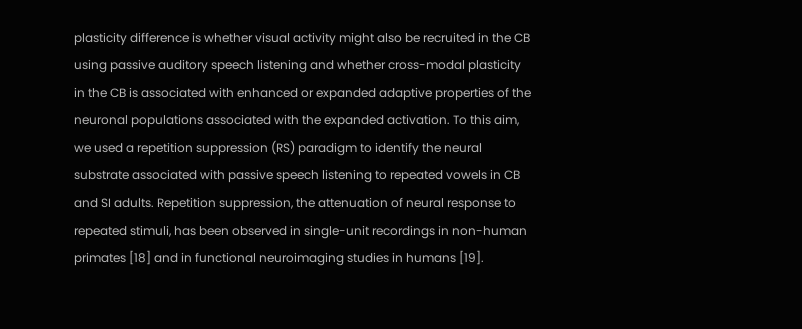plasticity difference is whether visual activity might also be recruited in the CB using passive auditory speech listening and whether cross-modal plasticity in the CB is associated with enhanced or expanded adaptive properties of the neuronal populations associated with the expanded activation. To this aim, we used a repetition suppression (RS) paradigm to identify the neural substrate associated with passive speech listening to repeated vowels in CB and SI adults. Repetition suppression, the attenuation of neural response to repeated stimuli, has been observed in single-unit recordings in non-human primates [18] and in functional neuroimaging studies in humans [19].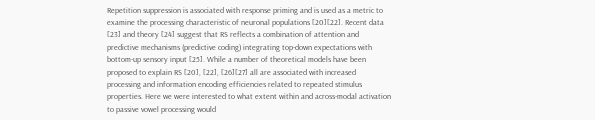Repetition suppression is associated with response priming and is used as a metric to examine the processing characteristic of neuronal populations [20][22]. Recent data [23] and theory [24] suggest that RS reflects a combination of attention and predictive mechanisms (predictive coding) integrating top-down expectations with bottom-up sensory input [25]. While a number of theoretical models have been proposed to explain RS [20], [22], [26][27] all are associated with increased processing and information encoding efficiencies related to repeated stimulus properties. Here we were interested to what extent within and across-modal activation to passive vowel processing would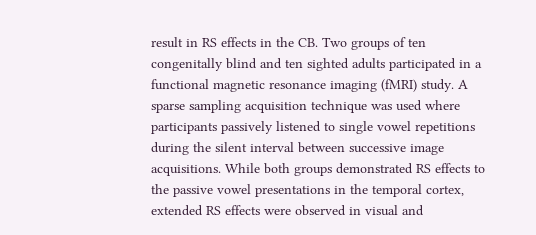result in RS effects in the CB. Two groups of ten congenitally blind and ten sighted adults participated in a functional magnetic resonance imaging (fMRI) study. A sparse sampling acquisition technique was used where participants passively listened to single vowel repetitions during the silent interval between successive image acquisitions. While both groups demonstrated RS effects to the passive vowel presentations in the temporal cortex, extended RS effects were observed in visual and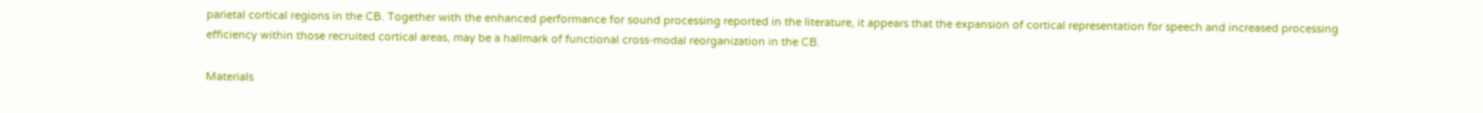parietal cortical regions in the CB. Together with the enhanced performance for sound processing reported in the literature, it appears that the expansion of cortical representation for speech and increased processing efficiency within those recruited cortical areas, may be a hallmark of functional cross-modal reorganization in the CB.

Materials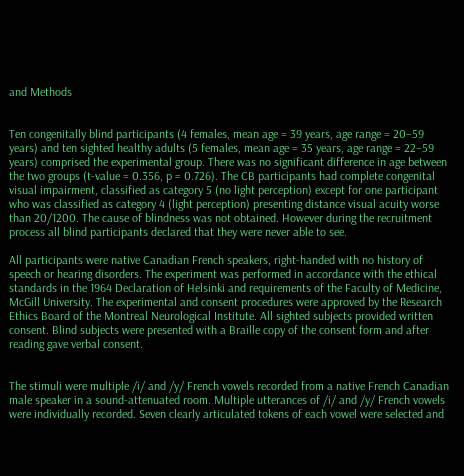and Methods


Ten congenitally blind participants (4 females, mean age = 39 years, age range = 20–59 years) and ten sighted healthy adults (5 females, mean age = 35 years, age range = 22–59 years) comprised the experimental group. There was no significant difference in age between the two groups (t-value = 0.356, p = 0.726). The CB participants had complete congenital visual impairment, classified as category 5 (no light perception) except for one participant who was classified as category 4 (light perception) presenting distance visual acuity worse than 20/1200. The cause of blindness was not obtained. However during the recruitment process all blind participants declared that they were never able to see.

All participants were native Canadian French speakers, right-handed with no history of speech or hearing disorders. The experiment was performed in accordance with the ethical standards in the 1964 Declaration of Helsinki and requirements of the Faculty of Medicine, McGill University. The experimental and consent procedures were approved by the Research Ethics Board of the Montreal Neurological Institute. All sighted subjects provided written consent. Blind subjects were presented with a Braille copy of the consent form and after reading gave verbal consent.


The stimuli were multiple /i/ and /y/ French vowels recorded from a native French Canadian male speaker in a sound-attenuated room. Multiple utterances of /i/ and /y/ French vowels were individually recorded. Seven clearly articulated tokens of each vowel were selected and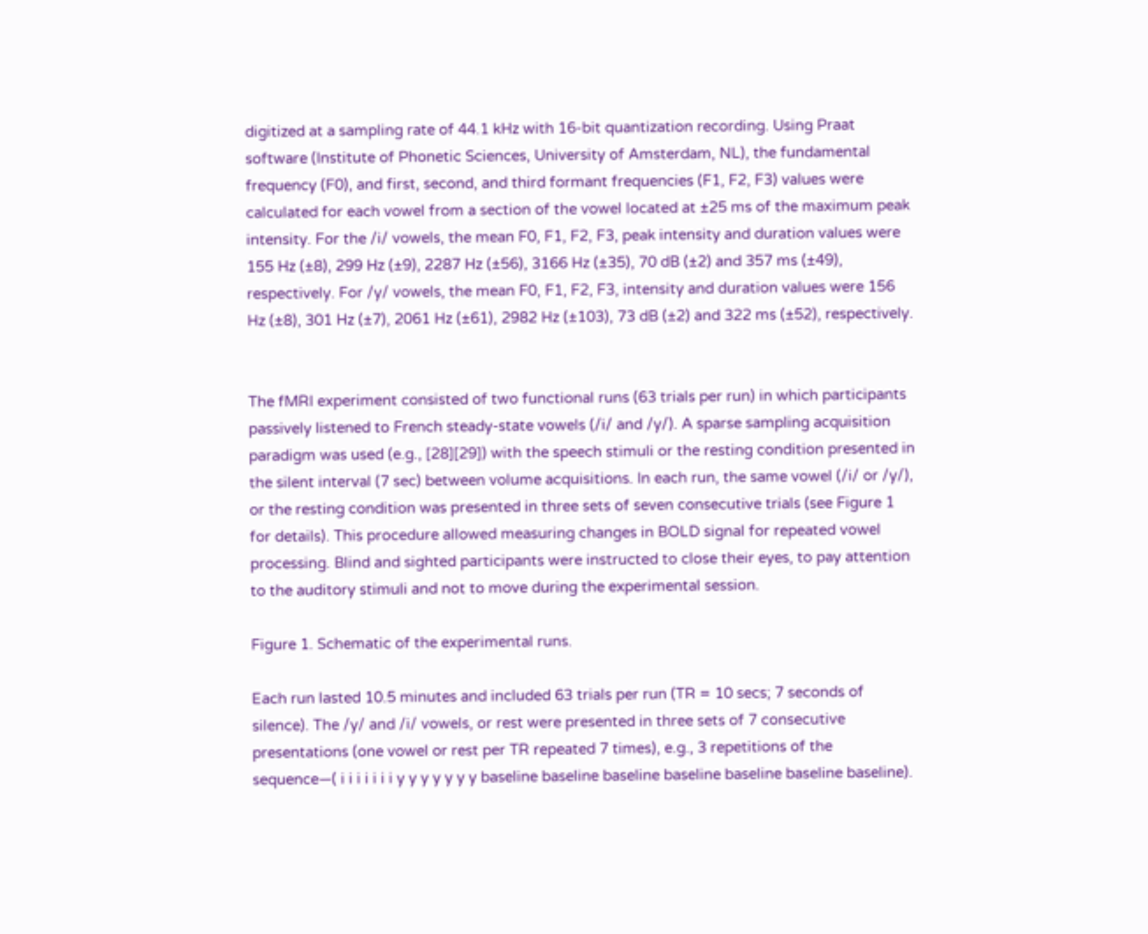digitized at a sampling rate of 44.1 kHz with 16-bit quantization recording. Using Praat software (Institute of Phonetic Sciences, University of Amsterdam, NL), the fundamental frequency (F0), and first, second, and third formant frequencies (F1, F2, F3) values were calculated for each vowel from a section of the vowel located at ±25 ms of the maximum peak intensity. For the /i/ vowels, the mean F0, F1, F2, F3, peak intensity and duration values were 155 Hz (±8), 299 Hz (±9), 2287 Hz (±56), 3166 Hz (±35), 70 dB (±2) and 357 ms (±49), respectively. For /y/ vowels, the mean F0, F1, F2, F3, intensity and duration values were 156 Hz (±8), 301 Hz (±7), 2061 Hz (±61), 2982 Hz (±103), 73 dB (±2) and 322 ms (±52), respectively.


The fMRI experiment consisted of two functional runs (63 trials per run) in which participants passively listened to French steady-state vowels (/i/ and /y/). A sparse sampling acquisition paradigm was used (e.g., [28][29]) with the speech stimuli or the resting condition presented in the silent interval (7 sec) between volume acquisitions. In each run, the same vowel (/i/ or /y/), or the resting condition was presented in three sets of seven consecutive trials (see Figure 1 for details). This procedure allowed measuring changes in BOLD signal for repeated vowel processing. Blind and sighted participants were instructed to close their eyes, to pay attention to the auditory stimuli and not to move during the experimental session.

Figure 1. Schematic of the experimental runs.

Each run lasted 10.5 minutes and included 63 trials per run (TR = 10 secs; 7 seconds of silence). The /y/ and /i/ vowels, or rest were presented in three sets of 7 consecutive presentations (one vowel or rest per TR repeated 7 times), e.g., 3 repetitions of the sequence—( i i i i i i i y y y y y y y baseline baseline baseline baseline baseline baseline baseline).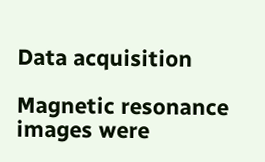Data acquisition

Magnetic resonance images were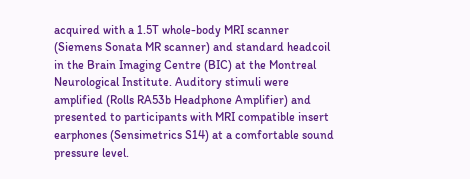acquired with a 1.5T whole-body MRI scanner (Siemens Sonata MR scanner) and standard headcoil in the Brain Imaging Centre (BIC) at the Montreal Neurological Institute. Auditory stimuli were amplified (Rolls RA53b Headphone Amplifier) and presented to participants with MRI compatible insert earphones (Sensimetrics S14) at a comfortable sound pressure level.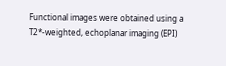Functional images were obtained using a T2*-weighted, echoplanar imaging (EPI)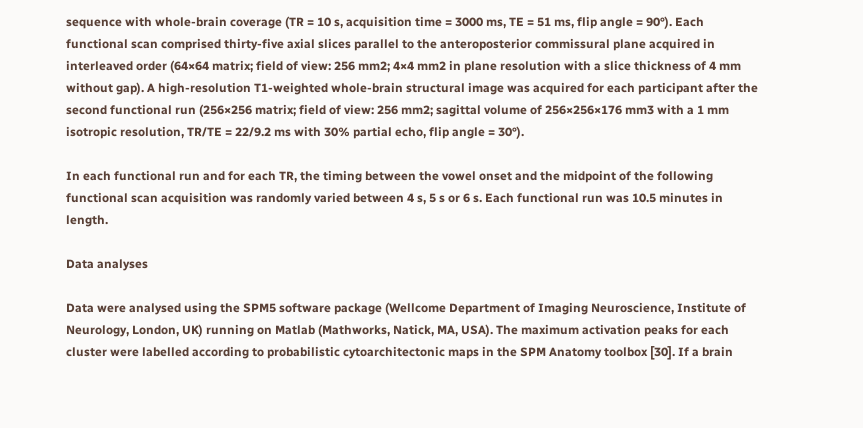sequence with whole-brain coverage (TR = 10 s, acquisition time = 3000 ms, TE = 51 ms, flip angle = 90°). Each functional scan comprised thirty-five axial slices parallel to the anteroposterior commissural plane acquired in interleaved order (64×64 matrix; field of view: 256 mm2; 4×4 mm2 in plane resolution with a slice thickness of 4 mm without gap). A high-resolution T1-weighted whole-brain structural image was acquired for each participant after the second functional run (256×256 matrix; field of view: 256 mm2; sagittal volume of 256×256×176 mm3 with a 1 mm isotropic resolution, TR/TE = 22/9.2 ms with 30% partial echo, flip angle = 30°).

In each functional run and for each TR, the timing between the vowel onset and the midpoint of the following functional scan acquisition was randomly varied between 4 s, 5 s or 6 s. Each functional run was 10.5 minutes in length.

Data analyses

Data were analysed using the SPM5 software package (Wellcome Department of Imaging Neuroscience, Institute of Neurology, London, UK) running on Matlab (Mathworks, Natick, MA, USA). The maximum activation peaks for each cluster were labelled according to probabilistic cytoarchitectonic maps in the SPM Anatomy toolbox [30]. If a brain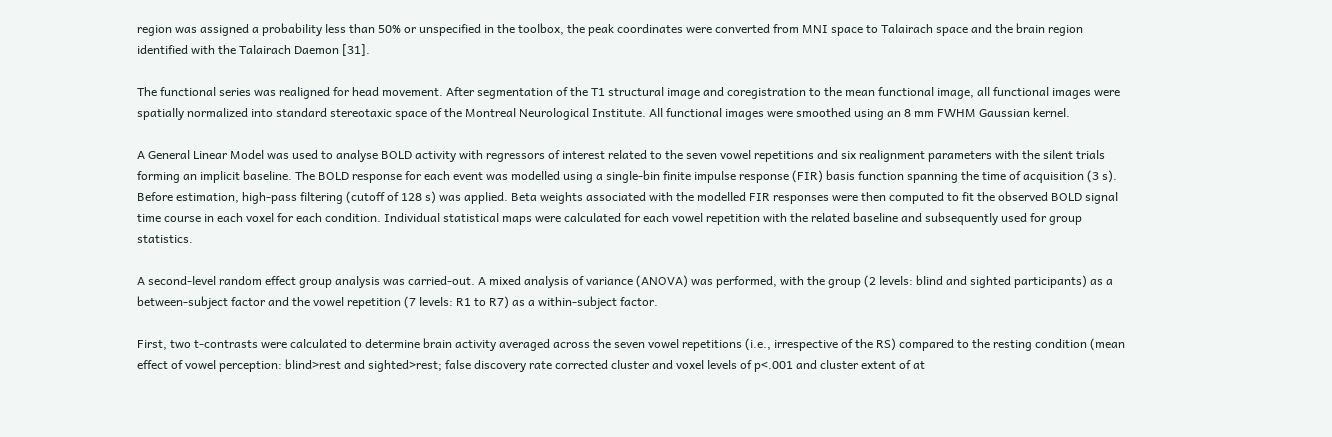region was assigned a probability less than 50% or unspecified in the toolbox, the peak coordinates were converted from MNI space to Talairach space and the brain region identified with the Talairach Daemon [31].

The functional series was realigned for head movement. After segmentation of the T1 structural image and coregistration to the mean functional image, all functional images were spatially normalized into standard stereotaxic space of the Montreal Neurological Institute. All functional images were smoothed using an 8 mm FWHM Gaussian kernel.

A General Linear Model was used to analyse BOLD activity with regressors of interest related to the seven vowel repetitions and six realignment parameters with the silent trials forming an implicit baseline. The BOLD response for each event was modelled using a single-bin finite impulse response (FIR) basis function spanning the time of acquisition (3 s). Before estimation, high-pass filtering (cutoff of 128 s) was applied. Beta weights associated with the modelled FIR responses were then computed to fit the observed BOLD signal time course in each voxel for each condition. Individual statistical maps were calculated for each vowel repetition with the related baseline and subsequently used for group statistics.

A second-level random effect group analysis was carried-out. A mixed analysis of variance (ANOVA) was performed, with the group (2 levels: blind and sighted participants) as a between-subject factor and the vowel repetition (7 levels: R1 to R7) as a within-subject factor.

First, two t-contrasts were calculated to determine brain activity averaged across the seven vowel repetitions (i.e., irrespective of the RS) compared to the resting condition (mean effect of vowel perception: blind>rest and sighted>rest; false discovery rate corrected cluster and voxel levels of p<.001 and cluster extent of at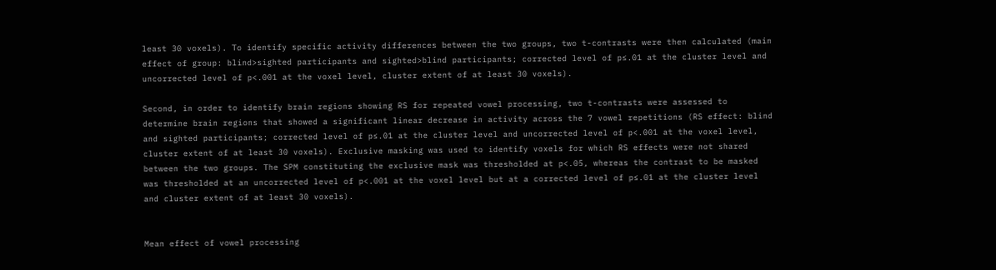least 30 voxels). To identify specific activity differences between the two groups, two t-contrasts were then calculated (main effect of group: blind>sighted participants and sighted>blind participants; corrected level of p≤.01 at the cluster level and uncorrected level of p<.001 at the voxel level, cluster extent of at least 30 voxels).

Second, in order to identify brain regions showing RS for repeated vowel processing, two t-contrasts were assessed to determine brain regions that showed a significant linear decrease in activity across the 7 vowel repetitions (RS effect: blind and sighted participants; corrected level of p≤.01 at the cluster level and uncorrected level of p<.001 at the voxel level, cluster extent of at least 30 voxels). Exclusive masking was used to identify voxels for which RS effects were not shared between the two groups. The SPM constituting the exclusive mask was thresholded at p<.05, whereas the contrast to be masked was thresholded at an uncorrected level of p<.001 at the voxel level but at a corrected level of p≤.01 at the cluster level and cluster extent of at least 30 voxels).


Mean effect of vowel processing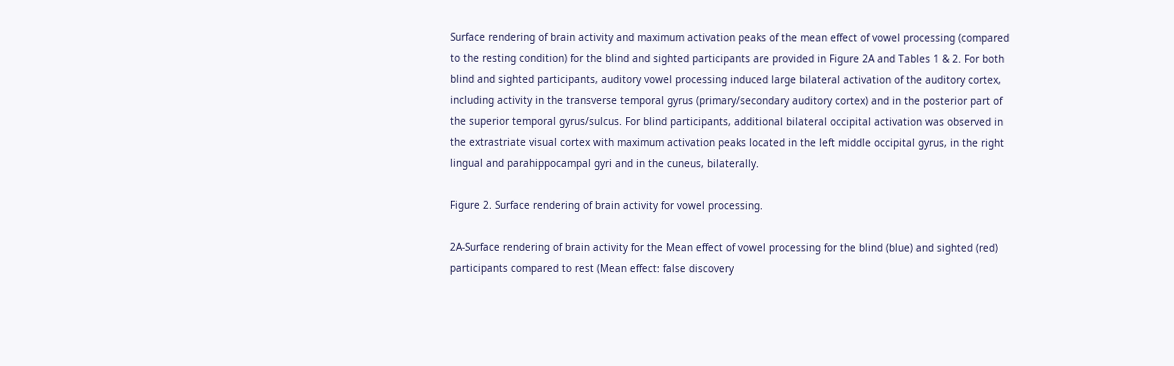Surface rendering of brain activity and maximum activation peaks of the mean effect of vowel processing (compared to the resting condition) for the blind and sighted participants are provided in Figure 2A and Tables 1 & 2. For both blind and sighted participants, auditory vowel processing induced large bilateral activation of the auditory cortex, including activity in the transverse temporal gyrus (primary/secondary auditory cortex) and in the posterior part of the superior temporal gyrus/sulcus. For blind participants, additional bilateral occipital activation was observed in the extrastriate visual cortex with maximum activation peaks located in the left middle occipital gyrus, in the right lingual and parahippocampal gyri and in the cuneus, bilaterally.

Figure 2. Surface rendering of brain activity for vowel processing.

2A-Surface rendering of brain activity for the Mean effect of vowel processing for the blind (blue) and sighted (red) participants compared to rest (Mean effect: false discovery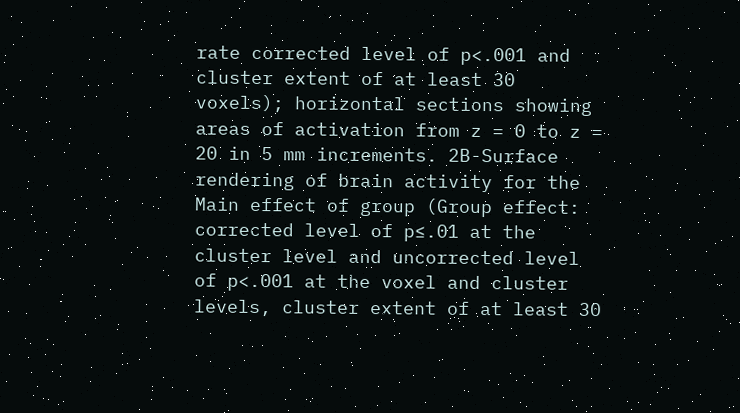rate corrected level of p<.001 and cluster extent of at least 30 voxels); horizontal sections showing areas of activation from z = 0 to z = 20 in 5 mm increments. 2B-Surface rendering of brain activity for the Main effect of group (Group effect: corrected level of p≤.01 at the cluster level and uncorrected level of p<.001 at the voxel and cluster levels, cluster extent of at least 30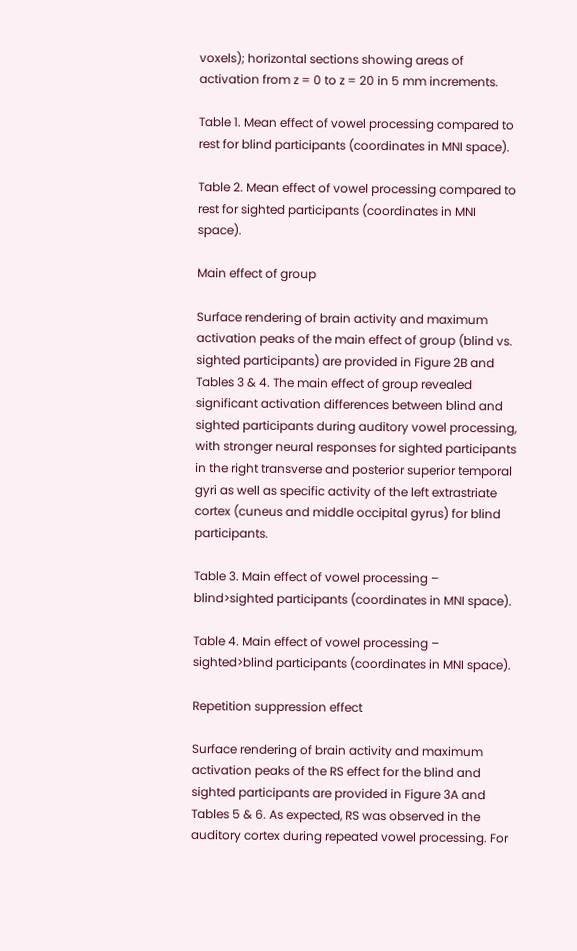voxels); horizontal sections showing areas of activation from z = 0 to z = 20 in 5 mm increments.

Table 1. Mean effect of vowel processing compared to rest for blind participants (coordinates in MNI space).

Table 2. Mean effect of vowel processing compared to rest for sighted participants (coordinates in MNI space).

Main effect of group

Surface rendering of brain activity and maximum activation peaks of the main effect of group (blind vs. sighted participants) are provided in Figure 2B and Tables 3 & 4. The main effect of group revealed significant activation differences between blind and sighted participants during auditory vowel processing, with stronger neural responses for sighted participants in the right transverse and posterior superior temporal gyri as well as specific activity of the left extrastriate cortex (cuneus and middle occipital gyrus) for blind participants.

Table 3. Main effect of vowel processing – blind>sighted participants (coordinates in MNI space).

Table 4. Main effect of vowel processing – sighted>blind participants (coordinates in MNI space).

Repetition suppression effect

Surface rendering of brain activity and maximum activation peaks of the RS effect for the blind and sighted participants are provided in Figure 3A and Tables 5 & 6. As expected, RS was observed in the auditory cortex during repeated vowel processing. For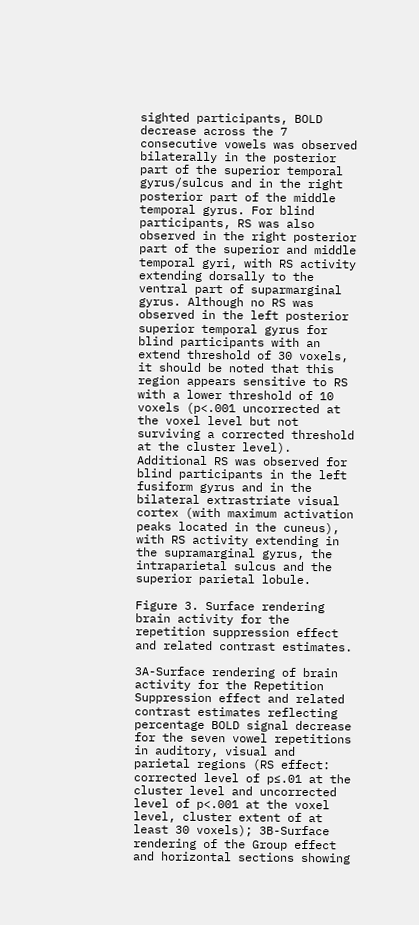sighted participants, BOLD decrease across the 7 consecutive vowels was observed bilaterally in the posterior part of the superior temporal gyrus/sulcus and in the right posterior part of the middle temporal gyrus. For blind participants, RS was also observed in the right posterior part of the superior and middle temporal gyri, with RS activity extending dorsally to the ventral part of suparmarginal gyrus. Although no RS was observed in the left posterior superior temporal gyrus for blind participants with an extend threshold of 30 voxels, it should be noted that this region appears sensitive to RS with a lower threshold of 10 voxels (p<.001 uncorrected at the voxel level but not surviving a corrected threshold at the cluster level). Additional RS was observed for blind participants in the left fusiform gyrus and in the bilateral extrastriate visual cortex (with maximum activation peaks located in the cuneus), with RS activity extending in the supramarginal gyrus, the intraparietal sulcus and the superior parietal lobule.

Figure 3. Surface rendering brain activity for the repetition suppression effect and related contrast estimates.

3A-Surface rendering of brain activity for the Repetition Suppression effect and related contrast estimates reflecting percentage BOLD signal decrease for the seven vowel repetitions in auditory, visual and parietal regions (RS effect: corrected level of p≤.01 at the cluster level and uncorrected level of p<.001 at the voxel level, cluster extent of at least 30 voxels); 3B-Surface rendering of the Group effect and horizontal sections showing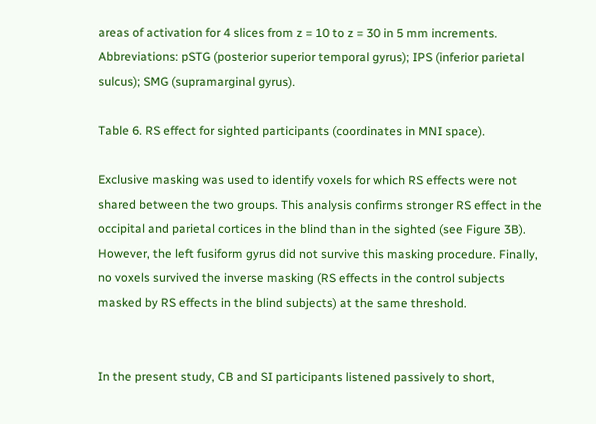areas of activation for 4 slices from z = 10 to z = 30 in 5 mm increments. Abbreviations: pSTG (posterior superior temporal gyrus); IPS (inferior parietal sulcus); SMG (supramarginal gyrus).

Table 6. RS effect for sighted participants (coordinates in MNI space).

Exclusive masking was used to identify voxels for which RS effects were not shared between the two groups. This analysis confirms stronger RS effect in the occipital and parietal cortices in the blind than in the sighted (see Figure 3B). However, the left fusiform gyrus did not survive this masking procedure. Finally, no voxels survived the inverse masking (RS effects in the control subjects masked by RS effects in the blind subjects) at the same threshold.


In the present study, CB and SI participants listened passively to short,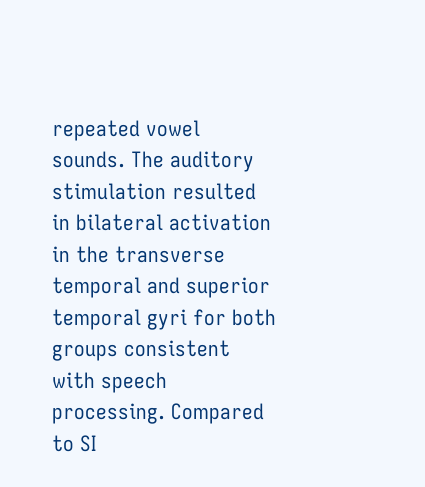repeated vowel sounds. The auditory stimulation resulted in bilateral activation in the transverse temporal and superior temporal gyri for both groups consistent with speech processing. Compared to SI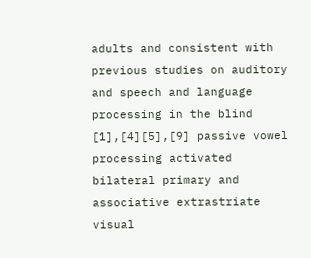adults and consistent with previous studies on auditory and speech and language processing in the blind [1],[4][5],[9] passive vowel processing activated bilateral primary and associative extrastriate visual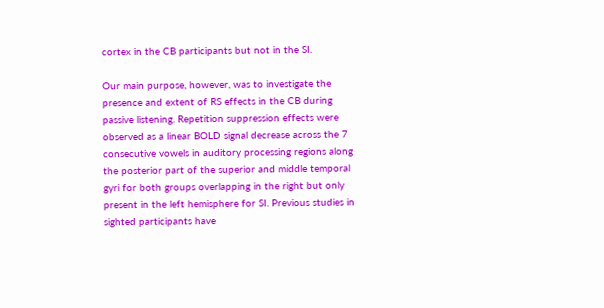cortex in the CB participants but not in the SI.

Our main purpose, however, was to investigate the presence and extent of RS effects in the CB during passive listening. Repetition suppression effects were observed as a linear BOLD signal decrease across the 7 consecutive vowels in auditory processing regions along the posterior part of the superior and middle temporal gyri for both groups overlapping in the right but only present in the left hemisphere for SI. Previous studies in sighted participants have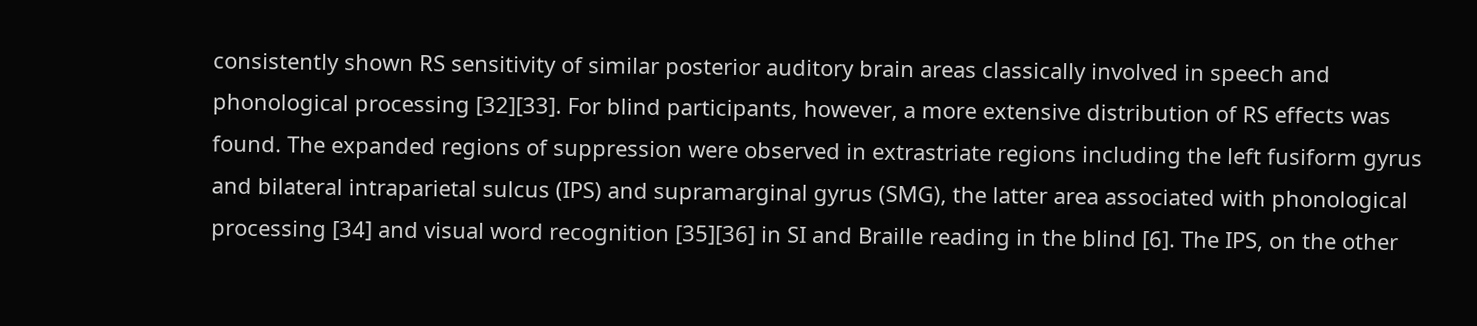consistently shown RS sensitivity of similar posterior auditory brain areas classically involved in speech and phonological processing [32][33]. For blind participants, however, a more extensive distribution of RS effects was found. The expanded regions of suppression were observed in extrastriate regions including the left fusiform gyrus and bilateral intraparietal sulcus (IPS) and supramarginal gyrus (SMG), the latter area associated with phonological processing [34] and visual word recognition [35][36] in SI and Braille reading in the blind [6]. The IPS, on the other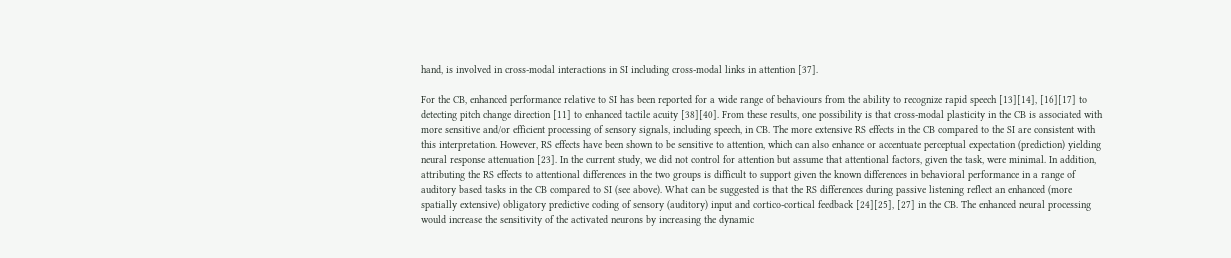hand, is involved in cross-modal interactions in SI including cross-modal links in attention [37].

For the CB, enhanced performance relative to SI has been reported for a wide range of behaviours from the ability to recognize rapid speech [13][14], [16][17] to detecting pitch change direction [11] to enhanced tactile acuity [38][40]. From these results, one possibility is that cross-modal plasticity in the CB is associated with more sensitive and/or efficient processing of sensory signals, including speech, in CB. The more extensive RS effects in the CB compared to the SI are consistent with this interpretation. However, RS effects have been shown to be sensitive to attention, which can also enhance or accentuate perceptual expectation (prediction) yielding neural response attenuation [23]. In the current study, we did not control for attention but assume that attentional factors, given the task, were minimal. In addition, attributing the RS effects to attentional differences in the two groups is difficult to support given the known differences in behavioral performance in a range of auditory based tasks in the CB compared to SI (see above). What can be suggested is that the RS differences during passive listening reflect an enhanced (more spatially extensive) obligatory predictive coding of sensory (auditory) input and cortico-cortical feedback [24][25], [27] in the CB. The enhanced neural processing would increase the sensitivity of the activated neurons by increasing the dynamic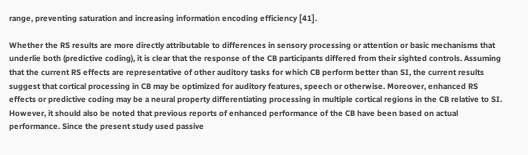range, preventing saturation and increasing information encoding efficiency [41].

Whether the RS results are more directly attributable to differences in sensory processing or attention or basic mechanisms that underlie both (predictive coding), it is clear that the response of the CB participants differed from their sighted controls. Assuming that the current RS effects are representative of other auditory tasks for which CB perform better than SI, the current results suggest that cortical processing in CB may be optimized for auditory features, speech or otherwise. Moreover, enhanced RS effects or predictive coding may be a neural property differentiating processing in multiple cortical regions in the CB relative to SI. However, it should also be noted that previous reports of enhanced performance of the CB have been based on actual performance. Since the present study used passive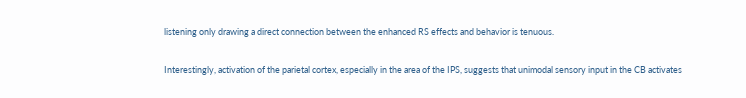listening only drawing a direct connection between the enhanced RS effects and behavior is tenuous.

Interestingly, activation of the parietal cortex, especially in the area of the IPS, suggests that unimodal sensory input in the CB activates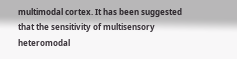multimodal cortex. It has been suggested that the sensitivity of multisensory heteromodal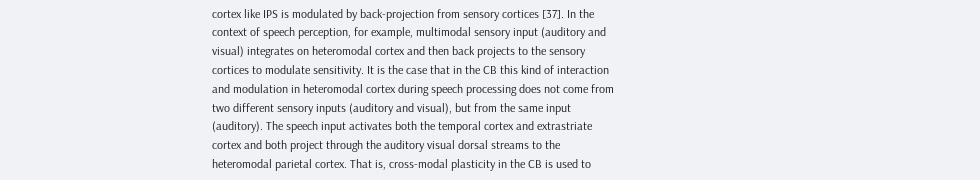cortex like IPS is modulated by back-projection from sensory cortices [37]. In the context of speech perception, for example, multimodal sensory input (auditory and visual) integrates on heteromodal cortex and then back projects to the sensory cortices to modulate sensitivity. It is the case that in the CB this kind of interaction and modulation in heteromodal cortex during speech processing does not come from two different sensory inputs (auditory and visual), but from the same input (auditory). The speech input activates both the temporal cortex and extrastriate cortex and both project through the auditory visual dorsal streams to the heteromodal parietal cortex. That is, cross-modal plasticity in the CB is used to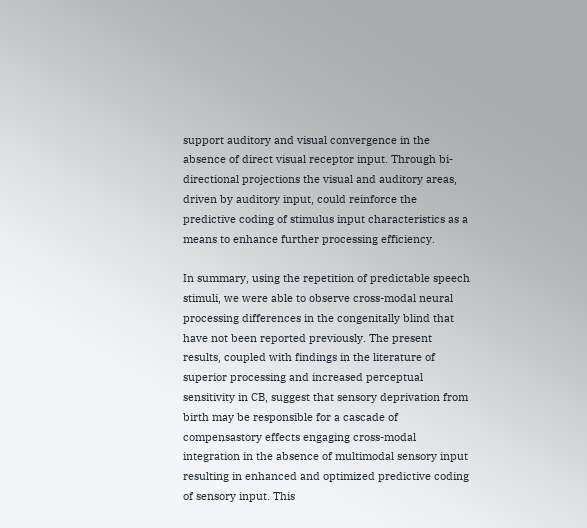support auditory and visual convergence in the absence of direct visual receptor input. Through bi-directional projections the visual and auditory areas, driven by auditory input, could reinforce the predictive coding of stimulus input characteristics as a means to enhance further processing efficiency.

In summary, using the repetition of predictable speech stimuli, we were able to observe cross-modal neural processing differences in the congenitally blind that have not been reported previously. The present results, coupled with findings in the literature of superior processing and increased perceptual sensitivity in CB, suggest that sensory deprivation from birth may be responsible for a cascade of compensastory effects engaging cross-modal integration in the absence of multimodal sensory input resulting in enhanced and optimized predictive coding of sensory input. This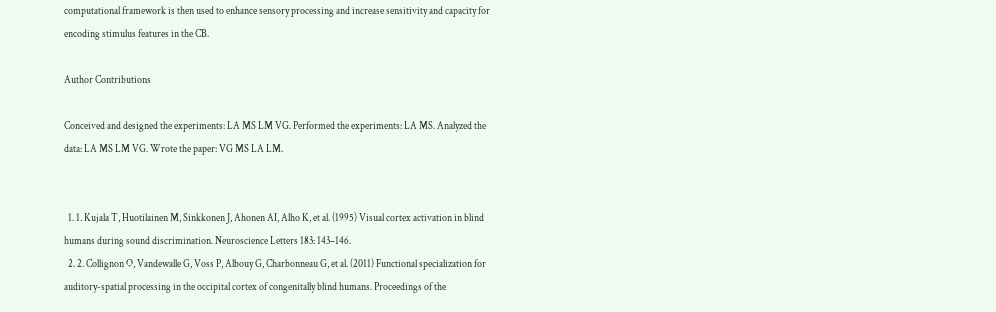computational framework is then used to enhance sensory processing and increase sensitivity and capacity for encoding stimulus features in the CB.

Author Contributions

Conceived and designed the experiments: LA MS LM VG. Performed the experiments: LA MS. Analyzed the data: LA MS LM VG. Wrote the paper: VG MS LA LM.


  1. 1. Kujala T, Huotilainen M, Sinkkonen J, Ahonen AI, Alho K, et al. (1995) Visual cortex activation in blind humans during sound discrimination. Neuroscience Letters 183: 143–146.
  2. 2. Collignon O, Vandewalle G, Voss P, Albouy G, Charbonneau G, et al. (2011) Functional specialization for auditory-spatial processing in the occipital cortex of congenitally blind humans. Proceedings of the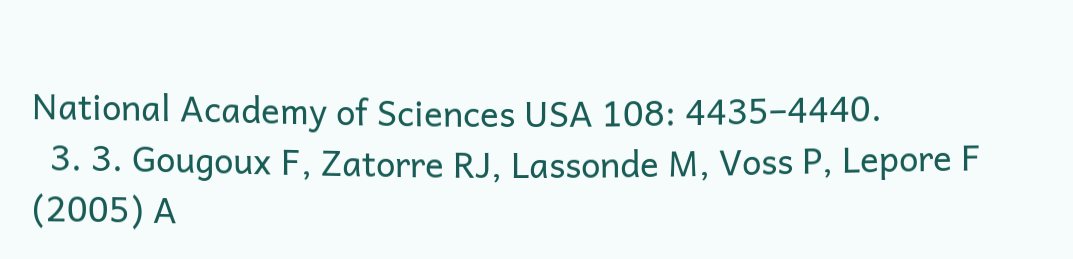National Academy of Sciences USA 108: 4435–4440.
  3. 3. Gougoux F, Zatorre RJ, Lassonde M, Voss P, Lepore F (2005) A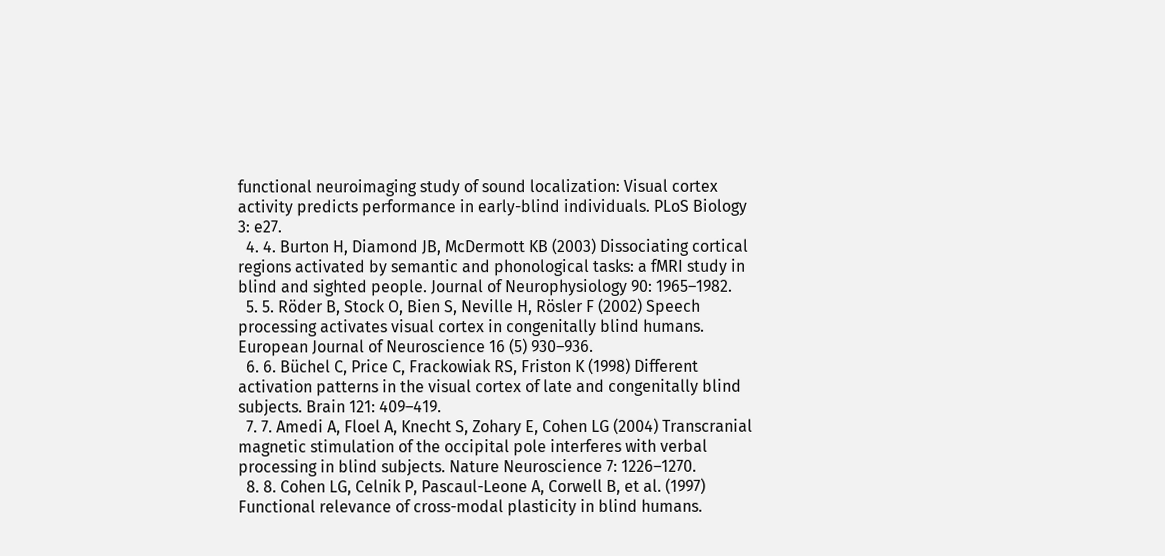functional neuroimaging study of sound localization: Visual cortex activity predicts performance in early-blind individuals. PLoS Biology 3: e27.
  4. 4. Burton H, Diamond JB, McDermott KB (2003) Dissociating cortical regions activated by semantic and phonological tasks: a fMRI study in blind and sighted people. Journal of Neurophysiology 90: 1965–1982.
  5. 5. Röder B, Stock O, Bien S, Neville H, Rösler F (2002) Speech processing activates visual cortex in congenitally blind humans. European Journal of Neuroscience 16 (5) 930–936.
  6. 6. Büchel C, Price C, Frackowiak RS, Friston K (1998) Different activation patterns in the visual cortex of late and congenitally blind subjects. Brain 121: 409–419.
  7. 7. Amedi A, Floel A, Knecht S, Zohary E, Cohen LG (2004) Transcranial magnetic stimulation of the occipital pole interferes with verbal processing in blind subjects. Nature Neuroscience 7: 1226–1270.
  8. 8. Cohen LG, Celnik P, Pascaul-Leone A, Corwell B, et al. (1997) Functional relevance of cross-modal plasticity in blind humans.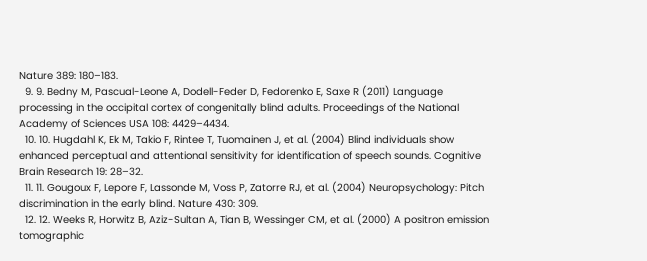Nature 389: 180–183.
  9. 9. Bedny M, Pascual-Leone A, Dodell-Feder D, Fedorenko E, Saxe R (2011) Language processing in the occipital cortex of congenitally blind adults. Proceedings of the National Academy of Sciences USA 108: 4429–4434.
  10. 10. Hugdahl K, Ek M, Takio F, Rintee T, Tuomainen J, et al. (2004) Blind individuals show enhanced perceptual and attentional sensitivity for identification of speech sounds. Cognitive Brain Research 19: 28–32.
  11. 11. Gougoux F, Lepore F, Lassonde M, Voss P, Zatorre RJ, et al. (2004) Neuropsychology: Pitch discrimination in the early blind. Nature 430: 309.
  12. 12. Weeks R, Horwitz B, Aziz-Sultan A, Tian B, Wessinger CM, et al. (2000) A positron emission tomographic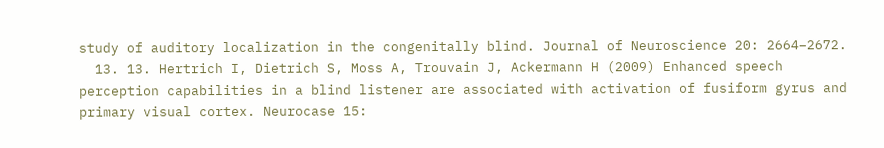study of auditory localization in the congenitally blind. Journal of Neuroscience 20: 2664–2672.
  13. 13. Hertrich I, Dietrich S, Moss A, Trouvain J, Ackermann H (2009) Enhanced speech perception capabilities in a blind listener are associated with activation of fusiform gyrus and primary visual cortex. Neurocase 15: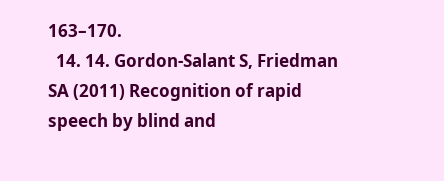163–170.
  14. 14. Gordon-Salant S, Friedman SA (2011) Recognition of rapid speech by blind and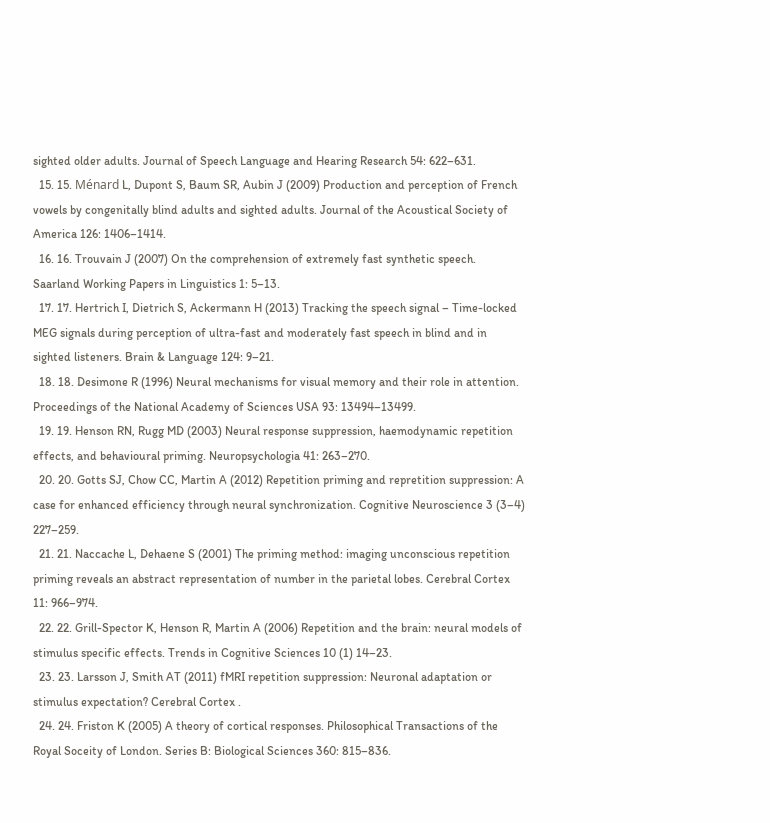sighted older adults. Journal of Speech Language and Hearing Research 54: 622–631.
  15. 15. Ménard L, Dupont S, Baum SR, Aubin J (2009) Production and perception of French vowels by congenitally blind adults and sighted adults. Journal of the Acoustical Society of America 126: 1406–1414.
  16. 16. Trouvain J (2007) On the comprehension of extremely fast synthetic speech. Saarland Working Papers in Linguistics 1: 5–13.
  17. 17. Hertrich I, Dietrich S, Ackermann H (2013) Tracking the speech signal – Time-locked MEG signals during perception of ultra-fast and moderately fast speech in blind and in sighted listeners. Brain & Language 124: 9–21.
  18. 18. Desimone R (1996) Neural mechanisms for visual memory and their role in attention. Proceedings of the National Academy of Sciences USA 93: 13494–13499.
  19. 19. Henson RN, Rugg MD (2003) Neural response suppression, haemodynamic repetition effects, and behavioural priming. Neuropsychologia 41: 263–270.
  20. 20. Gotts SJ, Chow CC, Martin A (2012) Repetition priming and repretition suppression: A case for enhanced efficiency through neural synchronization. Cognitive Neuroscience 3 (3–4) 227–259.
  21. 21. Naccache L, Dehaene S (2001) The priming method: imaging unconscious repetition priming reveals an abstract representation of number in the parietal lobes. Cerebral Cortex 11: 966–974.
  22. 22. Grill-Spector K, Henson R, Martin A (2006) Repetition and the brain: neural models of stimulus specific effects. Trends in Cognitive Sciences 10 (1) 14–23.
  23. 23. Larsson J, Smith AT (2011) fMRI repetition suppression: Neuronal adaptation or stimulus expectation? Cerebral Cortex .
  24. 24. Friston K (2005) A theory of cortical responses. Philosophical Transactions of the Royal Soceity of London. Series B: Biological Sciences 360: 815–836.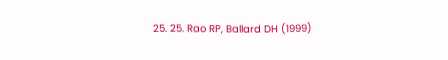25. 25. Rao RP, Ballard DH (1999)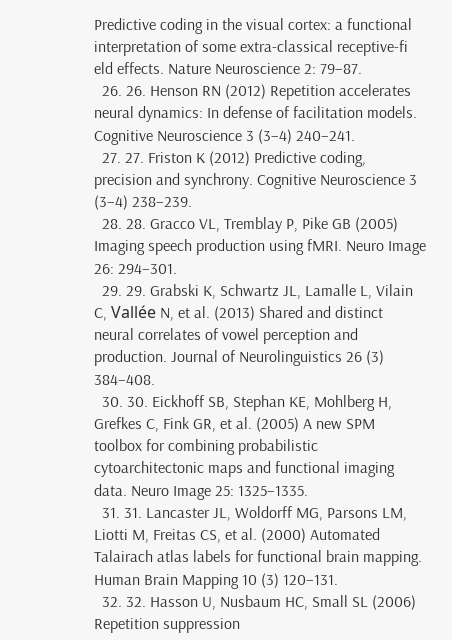Predictive coding in the visual cortex: a functional interpretation of some extra-classical receptive-fi eld effects. Nature Neuroscience 2: 79–87.
  26. 26. Henson RN (2012) Repetition accelerates neural dynamics: In defense of facilitation models. Cognitive Neuroscience 3 (3–4) 240–241.
  27. 27. Friston K (2012) Predictive coding, precision and synchrony. Cognitive Neuroscience 3 (3–4) 238–239.
  28. 28. Gracco VL, Tremblay P, Pike GB (2005) Imaging speech production using fMRI. Neuro Image 26: 294–301.
  29. 29. Grabski K, Schwartz JL, Lamalle L, Vilain C, Vallée N, et al. (2013) Shared and distinct neural correlates of vowel perception and production. Journal of Neurolinguistics 26 (3) 384–408.
  30. 30. Eickhoff SB, Stephan KE, Mohlberg H, Grefkes C, Fink GR, et al. (2005) A new SPM toolbox for combining probabilistic cytoarchitectonic maps and functional imaging data. Neuro Image 25: 1325–1335.
  31. 31. Lancaster JL, Woldorff MG, Parsons LM, Liotti M, Freitas CS, et al. (2000) Automated Talairach atlas labels for functional brain mapping. Human Brain Mapping 10 (3) 120–131.
  32. 32. Hasson U, Nusbaum HC, Small SL (2006) Repetition suppression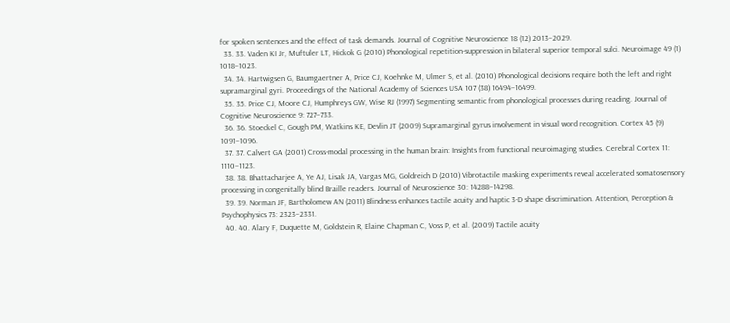for spoken sentences and the effect of task demands. Journal of Cognitive Neuroscience 18 (12) 2013–2029.
  33. 33. Vaden KI Jr, Muftuler LT, Hickok G (2010) Phonological repetition-suppression in bilateral superior temporal sulci. Neuroimage 49 (1) 1018–1023.
  34. 34. Hartwigsen G, Baumgaertner A, Price CJ, Koehnke M, Ulmer S, et al. (2010) Phonological decisions require both the left and right supramarginal gyri. Proceedings of the National Academy of Sciences USA 107 (38) 16494–16499.
  35. 35. Price CJ, Moore CJ, Humphreys GW, Wise RJ (1997) Segmenting semantic from phonological processes during reading. Journal of Cognitive Neuroscience 9: 727–733.
  36. 36. Stoeckel C, Gough PM, Watkins KE, Devlin JT (2009) Supramarginal gyrus involvement in visual word recognition. Cortex 45 (9) 1091–1096.
  37. 37. Calvert GA (2001) Cross-modal processing in the human brain: Insights from functional neuroimaging studies. Cerebral Cortex 11: 1110–1123.
  38. 38. Bhattacharjee A, Ye AJ, Lisak JA, Vargas MG, Goldreich D (2010) Vibrotactile masking experiments reveal accelerated somatosensory processing in congenitally blind Braille readers. Journal of Neuroscience 30: 14288–14298.
  39. 39. Norman JF, Bartholomew AN (2011) Blindness enhances tactile acuity and haptic 3-D shape discrimination. Attention, Perception & Psychophysics 73: 2323–2331.
  40. 40. Alary F, Duquette M, Goldstein R, Elaine Chapman C, Voss P, et al. (2009) Tactile acuity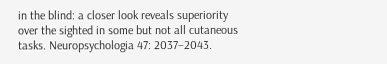in the blind: a closer look reveals superiority over the sighted in some but not all cutaneous tasks. Neuropsychologia 47: 2037–2043.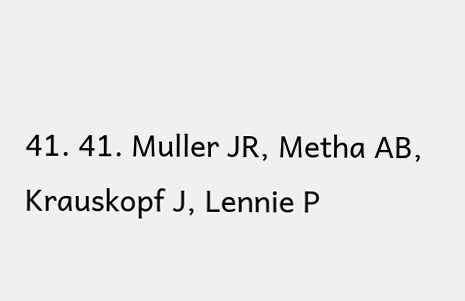41. 41. Muller JR, Metha AB, Krauskopf J, Lennie P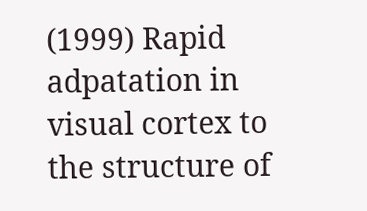(1999) Rapid adpatation in visual cortex to the structure of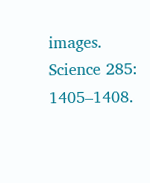images. Science 285: 1405–1408.